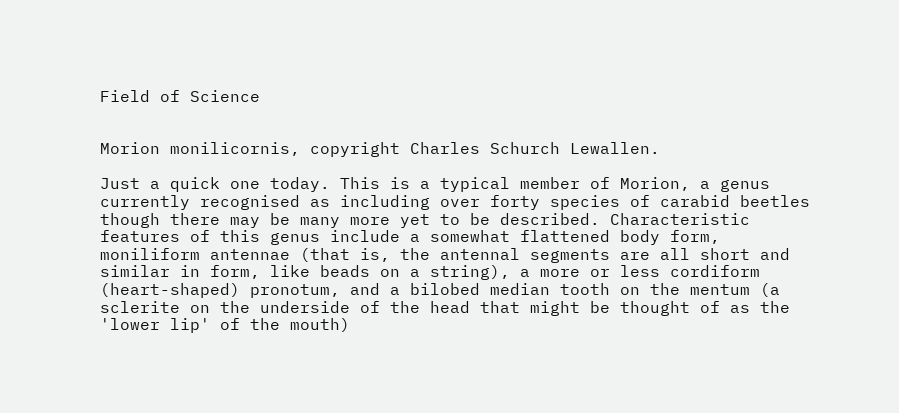Field of Science


Morion monilicornis, copyright Charles Schurch Lewallen.

Just a quick one today. This is a typical member of Morion, a genus currently recognised as including over forty species of carabid beetles though there may be many more yet to be described. Characteristic features of this genus include a somewhat flattened body form, moniliform antennae (that is, the antennal segments are all short and similar in form, like beads on a string), a more or less cordiform (heart-shaped) pronotum, and a bilobed median tooth on the mentum (a sclerite on the underside of the head that might be thought of as the 'lower lip' of the mouth)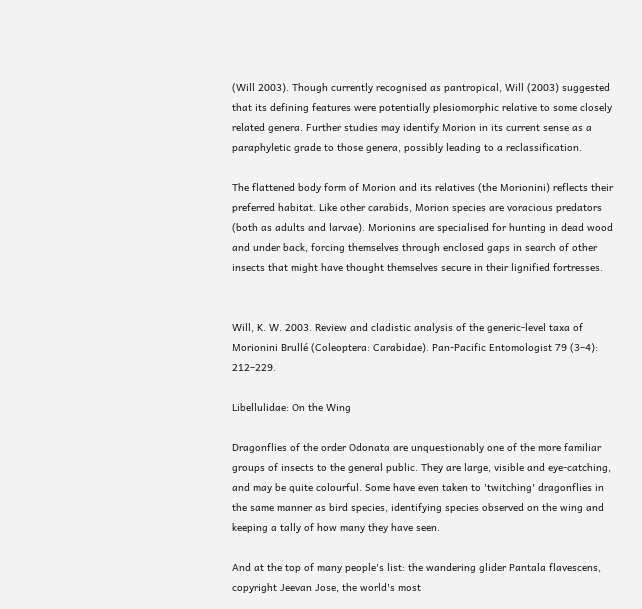(Will 2003). Though currently recognised as pantropical, Will (2003) suggested that its defining features were potentially plesiomorphic relative to some closely related genera. Further studies may identify Morion in its current sense as a paraphyletic grade to those genera, possibly leading to a reclassification.

The flattened body form of Morion and its relatives (the Morionini) reflects their preferred habitat. Like other carabids, Morion species are voracious predators (both as adults and larvae). Morionins are specialised for hunting in dead wood and under back, forcing themselves through enclosed gaps in search of other insects that might have thought themselves secure in their lignified fortresses.


Will, K. W. 2003. Review and cladistic analysis of the generic-level taxa of Morionini Brullé (Coleoptera: Carabidae). Pan-Pacific Entomologist 79 (3–4): 212–229.

Libellulidae: On the Wing

Dragonflies of the order Odonata are unquestionably one of the more familiar groups of insects to the general public. They are large, visible and eye-catching, and may be quite colourful. Some have even taken to 'twitching' dragonflies in the same manner as bird species, identifying species observed on the wing and keeping a tally of how many they have seen.

And at the top of many people's list: the wandering glider Pantala flavescens, copyright Jeevan Jose, the world's most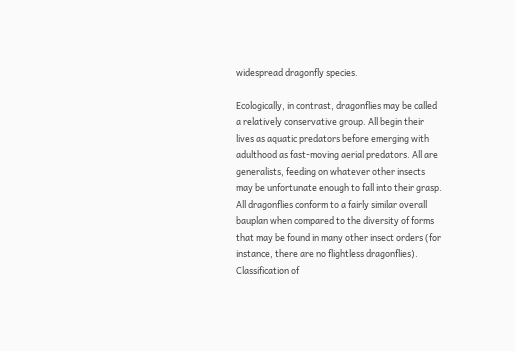widespread dragonfly species.

Ecologically, in contrast, dragonflies may be called a relatively conservative group. All begin their lives as aquatic predators before emerging with adulthood as fast-moving aerial predators. All are generalists, feeding on whatever other insects may be unfortunate enough to fall into their grasp. All dragonflies conform to a fairly similar overall bauplan when compared to the diversity of forms that may be found in many other insect orders (for instance, there are no flightless dragonflies). Classification of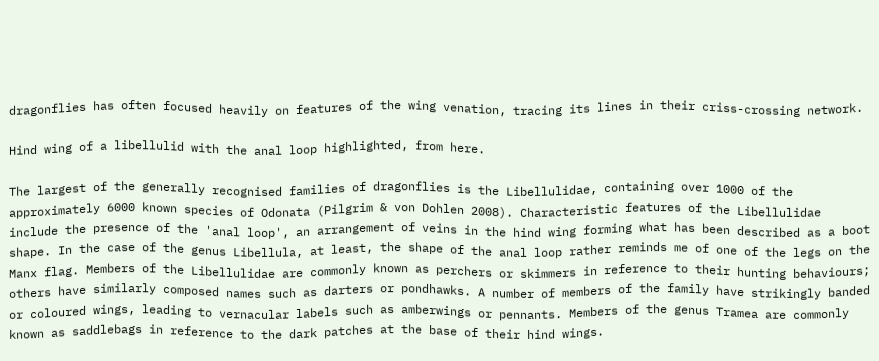dragonflies has often focused heavily on features of the wing venation, tracing its lines in their criss-crossing network.

Hind wing of a libellulid with the anal loop highlighted, from here.

The largest of the generally recognised families of dragonflies is the Libellulidae, containing over 1000 of the approximately 6000 known species of Odonata (Pilgrim & von Dohlen 2008). Characteristic features of the Libellulidae include the presence of the 'anal loop', an arrangement of veins in the hind wing forming what has been described as a boot shape. In the case of the genus Libellula, at least, the shape of the anal loop rather reminds me of one of the legs on the Manx flag. Members of the Libellulidae are commonly known as perchers or skimmers in reference to their hunting behaviours; others have similarly composed names such as darters or pondhawks. A number of members of the family have strikingly banded or coloured wings, leading to vernacular labels such as amberwings or pennants. Members of the genus Tramea are commonly known as saddlebags in reference to the dark patches at the base of their hind wings.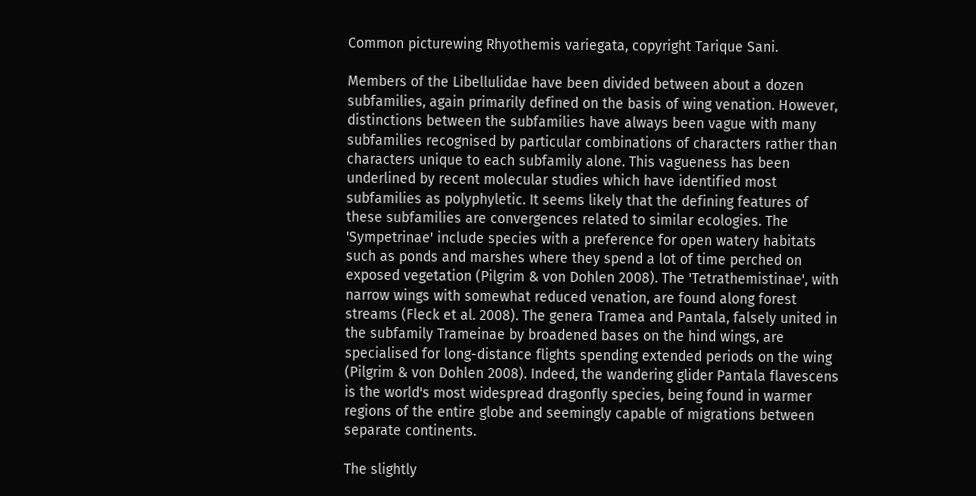Common picturewing Rhyothemis variegata, copyright Tarique Sani.

Members of the Libellulidae have been divided between about a dozen subfamilies, again primarily defined on the basis of wing venation. However, distinctions between the subfamilies have always been vague with many subfamilies recognised by particular combinations of characters rather than characters unique to each subfamily alone. This vagueness has been underlined by recent molecular studies which have identified most subfamilies as polyphyletic. It seems likely that the defining features of these subfamilies are convergences related to similar ecologies. The 'Sympetrinae' include species with a preference for open watery habitats such as ponds and marshes where they spend a lot of time perched on exposed vegetation (Pilgrim & von Dohlen 2008). The 'Tetrathemistinae', with narrow wings with somewhat reduced venation, are found along forest streams (Fleck et al. 2008). The genera Tramea and Pantala, falsely united in the subfamily Trameinae by broadened bases on the hind wings, are specialised for long-distance flights spending extended periods on the wing (Pilgrim & von Dohlen 2008). Indeed, the wandering glider Pantala flavescens is the world's most widespread dragonfly species, being found in warmer regions of the entire globe and seemingly capable of migrations between separate continents.

The slightly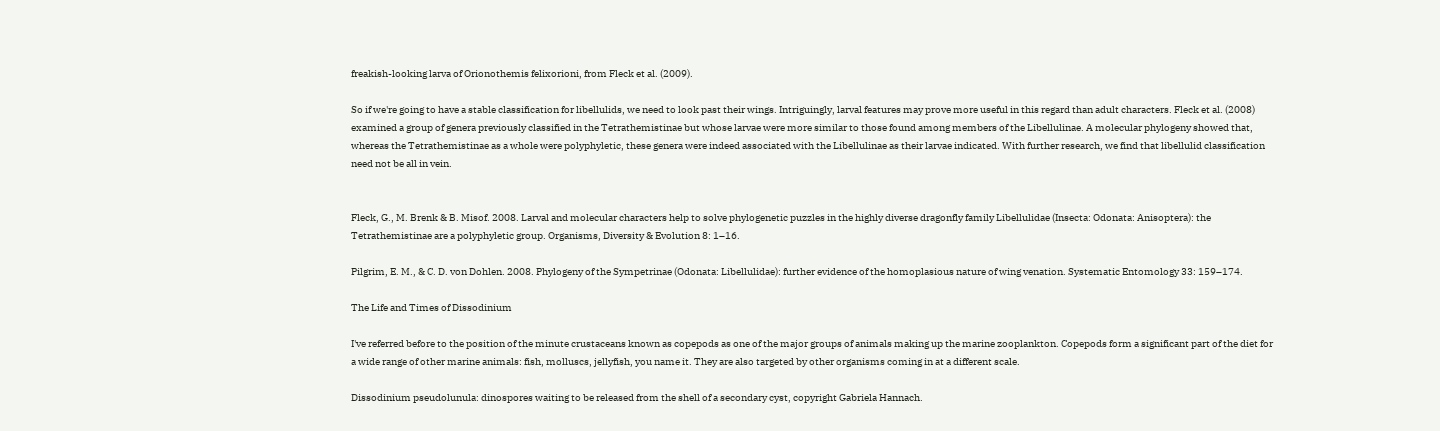freakish-looking larva of Orionothemis felixorioni, from Fleck et al. (2009).

So if we're going to have a stable classification for libellulids, we need to look past their wings. Intriguingly, larval features may prove more useful in this regard than adult characters. Fleck et al. (2008) examined a group of genera previously classified in the Tetrathemistinae but whose larvae were more similar to those found among members of the Libellulinae. A molecular phylogeny showed that, whereas the Tetrathemistinae as a whole were polyphyletic, these genera were indeed associated with the Libellulinae as their larvae indicated. With further research, we find that libellulid classification need not be all in vein.


Fleck, G., M. Brenk & B. Misof. 2008. Larval and molecular characters help to solve phylogenetic puzzles in the highly diverse dragonfly family Libellulidae (Insecta: Odonata: Anisoptera): the Tetrathemistinae are a polyphyletic group. Organisms, Diversity & Evolution 8: 1–16.

Pilgrim, E. M., & C. D. von Dohlen. 2008. Phylogeny of the Sympetrinae (Odonata: Libellulidae): further evidence of the homoplasious nature of wing venation. Systematic Entomology 33: 159–174.

The Life and Times of Dissodinium

I've referred before to the position of the minute crustaceans known as copepods as one of the major groups of animals making up the marine zooplankton. Copepods form a significant part of the diet for a wide range of other marine animals: fish, molluscs, jellyfish, you name it. They are also targeted by other organisms coming in at a different scale.

Dissodinium pseudolunula: dinospores waiting to be released from the shell of a secondary cyst, copyright Gabriela Hannach.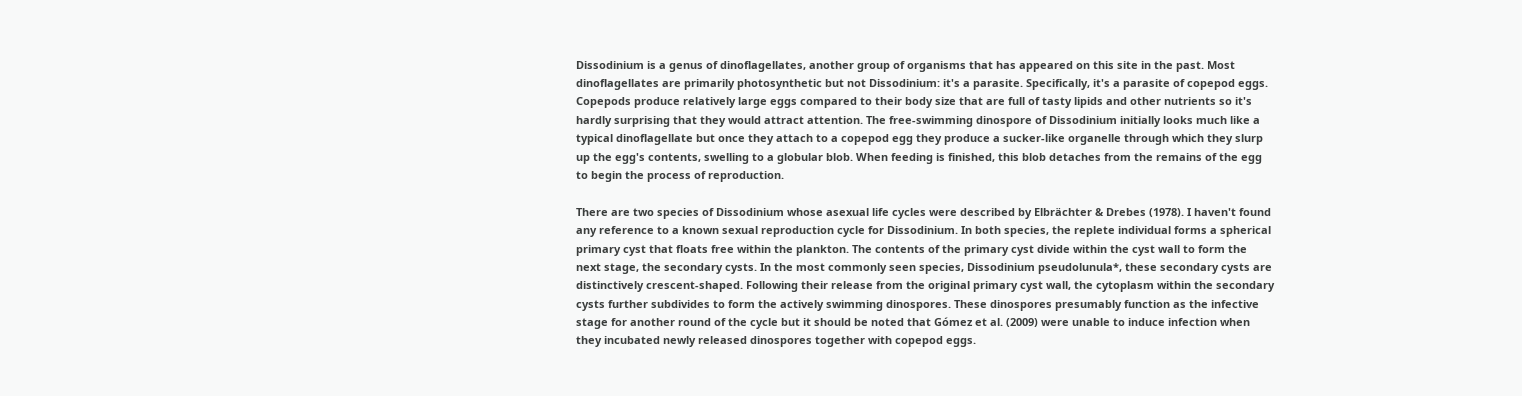Dissodinium is a genus of dinoflagellates, another group of organisms that has appeared on this site in the past. Most dinoflagellates are primarily photosynthetic but not Dissodinium: it's a parasite. Specifically, it's a parasite of copepod eggs. Copepods produce relatively large eggs compared to their body size that are full of tasty lipids and other nutrients so it's hardly surprising that they would attract attention. The free-swimming dinospore of Dissodinium initially looks much like a typical dinoflagellate but once they attach to a copepod egg they produce a sucker-like organelle through which they slurp up the egg's contents, swelling to a globular blob. When feeding is finished, this blob detaches from the remains of the egg to begin the process of reproduction.

There are two species of Dissodinium whose asexual life cycles were described by Elbrächter & Drebes (1978). I haven't found any reference to a known sexual reproduction cycle for Dissodinium. In both species, the replete individual forms a spherical primary cyst that floats free within the plankton. The contents of the primary cyst divide within the cyst wall to form the next stage, the secondary cysts. In the most commonly seen species, Dissodinium pseudolunula*, these secondary cysts are distinctively crescent-shaped. Following their release from the original primary cyst wall, the cytoplasm within the secondary cysts further subdivides to form the actively swimming dinospores. These dinospores presumably function as the infective stage for another round of the cycle but it should be noted that Gómez et al. (2009) were unable to induce infection when they incubated newly released dinospores together with copepod eggs.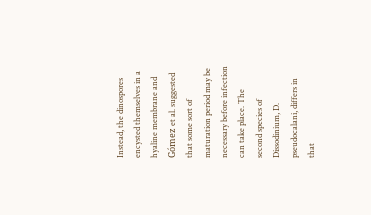Instead, the dinospores encysted themselves in a hyaline membrane and Gómez et al. suggested that some sort of maturation period may be necessary before infection can take place. The second species of Dissodinium, D. pseudocalani, differs in that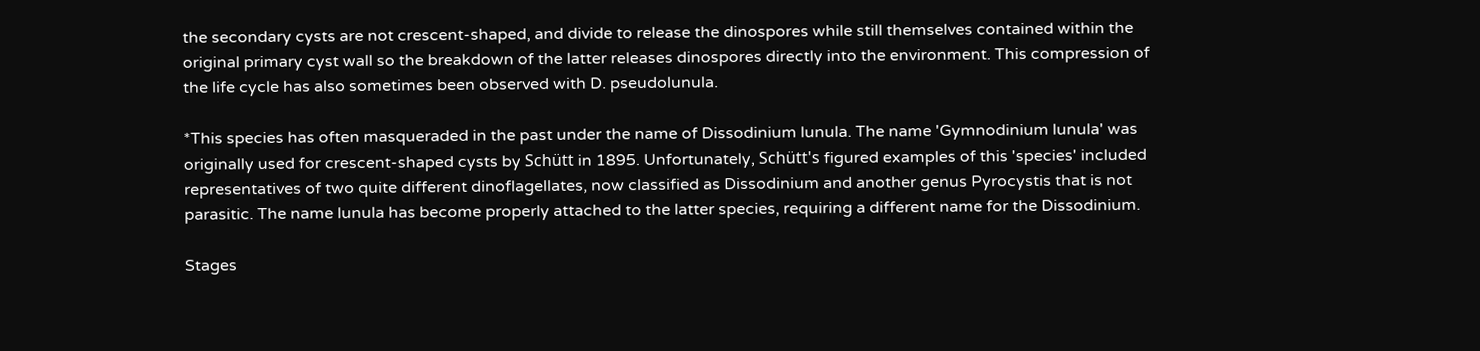the secondary cysts are not crescent-shaped, and divide to release the dinospores while still themselves contained within the original primary cyst wall so the breakdown of the latter releases dinospores directly into the environment. This compression of the life cycle has also sometimes been observed with D. pseudolunula.

*This species has often masqueraded in the past under the name of Dissodinium lunula. The name 'Gymnodinium lunula' was originally used for crescent-shaped cysts by Schütt in 1895. Unfortunately, Schütt's figured examples of this 'species' included representatives of two quite different dinoflagellates, now classified as Dissodinium and another genus Pyrocystis that is not parasitic. The name lunula has become properly attached to the latter species, requiring a different name for the Dissodinium.

Stages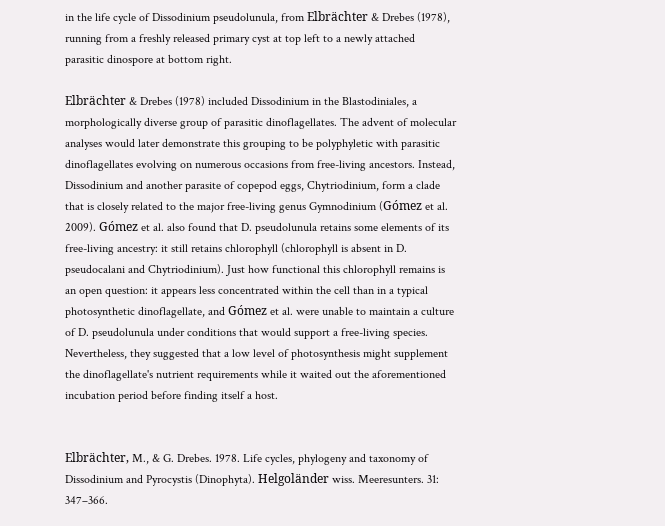in the life cycle of Dissodinium pseudolunula, from Elbrächter & Drebes (1978), running from a freshly released primary cyst at top left to a newly attached parasitic dinospore at bottom right.

Elbrächter & Drebes (1978) included Dissodinium in the Blastodiniales, a morphologically diverse group of parasitic dinoflagellates. The advent of molecular analyses would later demonstrate this grouping to be polyphyletic with parasitic dinoflagellates evolving on numerous occasions from free-living ancestors. Instead, Dissodinium and another parasite of copepod eggs, Chytriodinium, form a clade that is closely related to the major free-living genus Gymnodinium (Gómez et al. 2009). Gómez et al. also found that D. pseudolunula retains some elements of its free-living ancestry: it still retains chlorophyll (chlorophyll is absent in D. pseudocalani and Chytriodinium). Just how functional this chlorophyll remains is an open question: it appears less concentrated within the cell than in a typical photosynthetic dinoflagellate, and Gómez et al. were unable to maintain a culture of D. pseudolunula under conditions that would support a free-living species. Nevertheless, they suggested that a low level of photosynthesis might supplement the dinoflagellate's nutrient requirements while it waited out the aforementioned incubation period before finding itself a host.


Elbrächter, M., & G. Drebes. 1978. Life cycles, phylogeny and taxonomy of Dissodinium and Pyrocystis (Dinophyta). Helgoländer wiss. Meeresunters. 31: 347–366.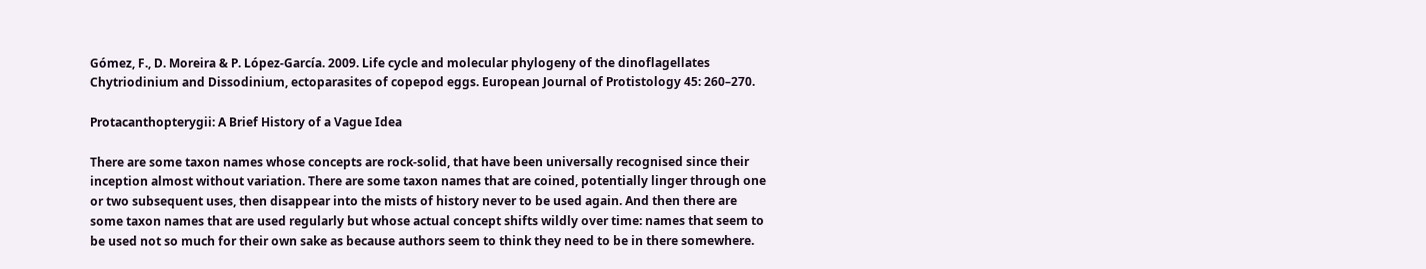Gómez, F., D. Moreira & P. López-García. 2009. Life cycle and molecular phylogeny of the dinoflagellates Chytriodinium and Dissodinium, ectoparasites of copepod eggs. European Journal of Protistology 45: 260–270.

Protacanthopterygii: A Brief History of a Vague Idea

There are some taxon names whose concepts are rock-solid, that have been universally recognised since their inception almost without variation. There are some taxon names that are coined, potentially linger through one or two subsequent uses, then disappear into the mists of history never to be used again. And then there are some taxon names that are used regularly but whose actual concept shifts wildly over time: names that seem to be used not so much for their own sake as because authors seem to think they need to be in there somewhere.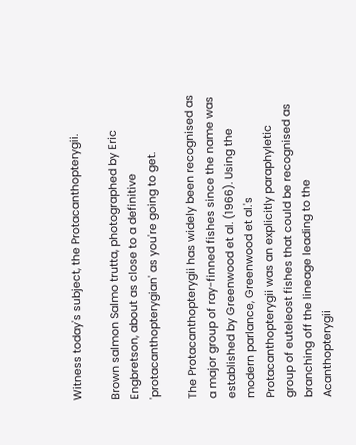Witness today's subject, the Protacanthopterygii.

Brown salmon Salmo trutta, photographed by Eric Engbretson, about as close to a definitive 'protacanthopterygian' as you're going to get.

The Protacanthopterygii has widely been recognised as a major group of ray-finned fishes since the name was established by Greenwood et al. (1966). Using the modern parlance, Greenwood et al.'s Protacanthopterygii was an explicitly paraphyletic group of euteleost fishes that could be recognised as branching off the lineage leading to the Acanthopterygii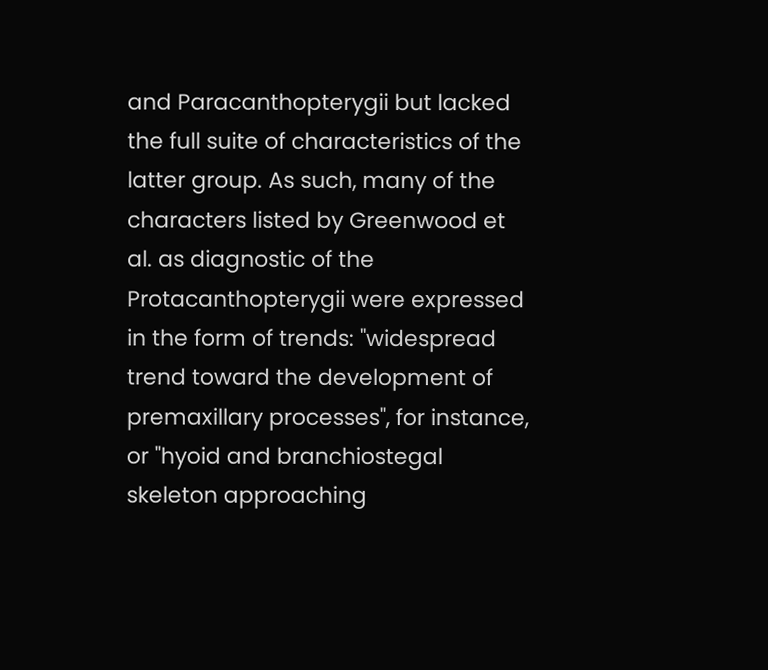and Paracanthopterygii but lacked the full suite of characteristics of the latter group. As such, many of the characters listed by Greenwood et al. as diagnostic of the Protacanthopterygii were expressed in the form of trends: "widespread trend toward the development of premaxillary processes", for instance, or "hyoid and branchiostegal skeleton approaching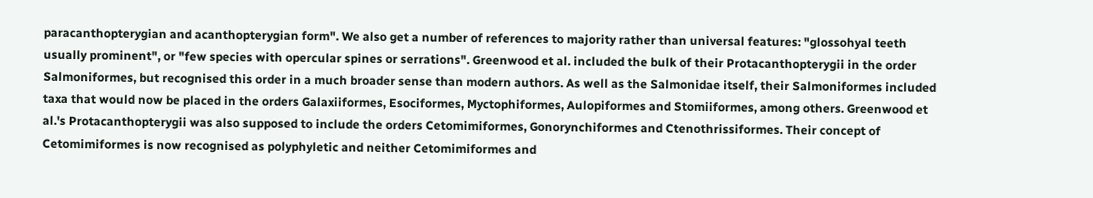paracanthopterygian and acanthopterygian form". We also get a number of references to majority rather than universal features: "glossohyal teeth usually prominent", or "few species with opercular spines or serrations". Greenwood et al. included the bulk of their Protacanthopterygii in the order Salmoniformes, but recognised this order in a much broader sense than modern authors. As well as the Salmonidae itself, their Salmoniformes included taxa that would now be placed in the orders Galaxiiformes, Esociformes, Myctophiformes, Aulopiformes and Stomiiformes, among others. Greenwood et al.'s Protacanthopterygii was also supposed to include the orders Cetomimiformes, Gonorynchiformes and Ctenothrissiformes. Their concept of Cetomimiformes is now recognised as polyphyletic and neither Cetomimiformes and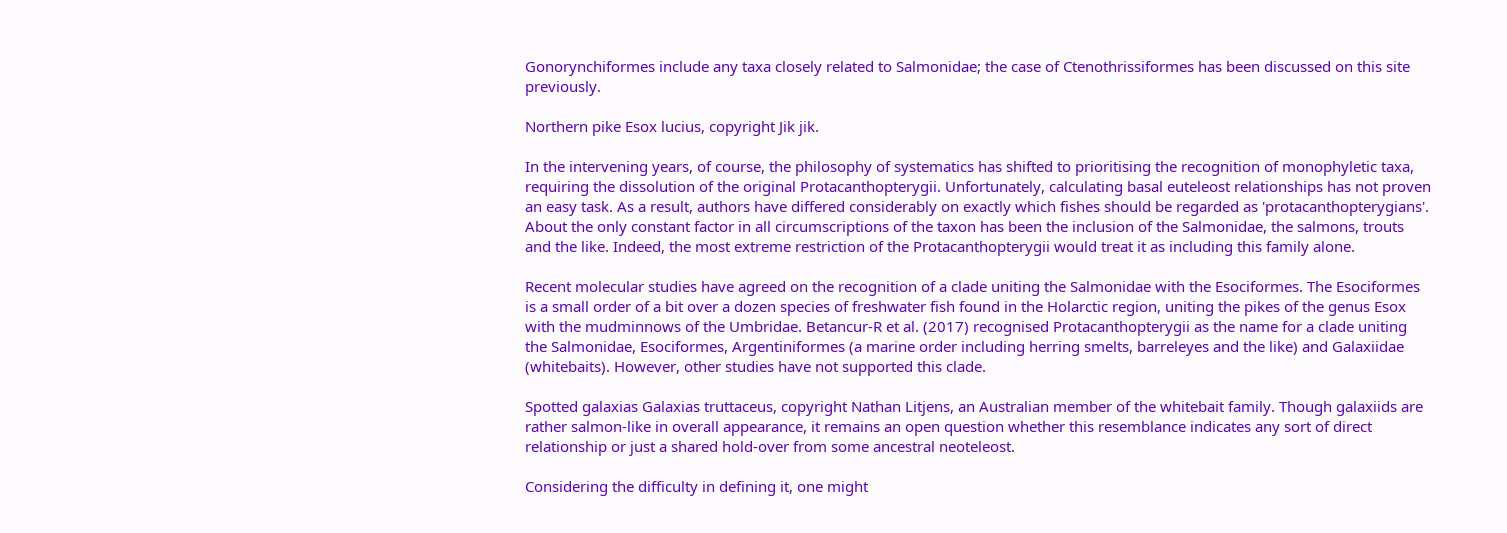Gonorynchiformes include any taxa closely related to Salmonidae; the case of Ctenothrissiformes has been discussed on this site previously.

Northern pike Esox lucius, copyright Jik jik.

In the intervening years, of course, the philosophy of systematics has shifted to prioritising the recognition of monophyletic taxa, requiring the dissolution of the original Protacanthopterygii. Unfortunately, calculating basal euteleost relationships has not proven an easy task. As a result, authors have differed considerably on exactly which fishes should be regarded as 'protacanthopterygians'. About the only constant factor in all circumscriptions of the taxon has been the inclusion of the Salmonidae, the salmons, trouts and the like. Indeed, the most extreme restriction of the Protacanthopterygii would treat it as including this family alone.

Recent molecular studies have agreed on the recognition of a clade uniting the Salmonidae with the Esociformes. The Esociformes is a small order of a bit over a dozen species of freshwater fish found in the Holarctic region, uniting the pikes of the genus Esox with the mudminnows of the Umbridae. Betancur-R et al. (2017) recognised Protacanthopterygii as the name for a clade uniting the Salmonidae, Esociformes, Argentiniformes (a marine order including herring smelts, barreleyes and the like) and Galaxiidae (whitebaits). However, other studies have not supported this clade.

Spotted galaxias Galaxias truttaceus, copyright Nathan Litjens, an Australian member of the whitebait family. Though galaxiids are rather salmon-like in overall appearance, it remains an open question whether this resemblance indicates any sort of direct relationship or just a shared hold-over from some ancestral neoteleost.

Considering the difficulty in defining it, one might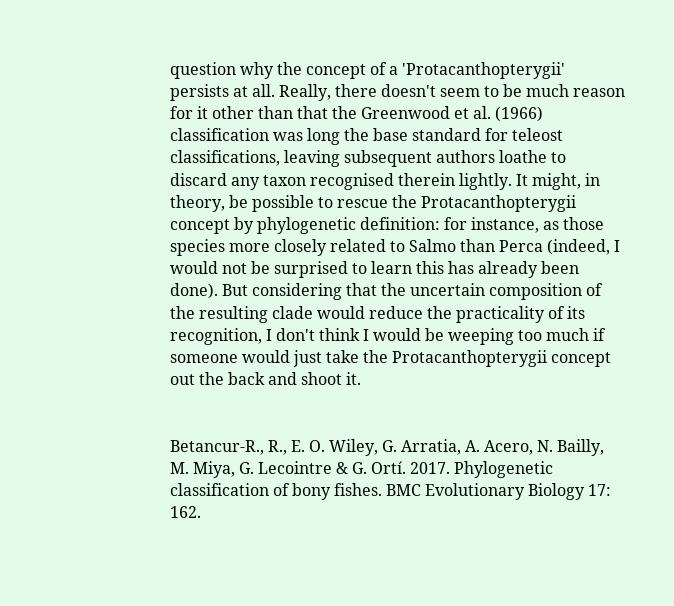question why the concept of a 'Protacanthopterygii' persists at all. Really, there doesn't seem to be much reason for it other than that the Greenwood et al. (1966) classification was long the base standard for teleost classifications, leaving subsequent authors loathe to discard any taxon recognised therein lightly. It might, in theory, be possible to rescue the Protacanthopterygii concept by phylogenetic definition: for instance, as those species more closely related to Salmo than Perca (indeed, I would not be surprised to learn this has already been done). But considering that the uncertain composition of the resulting clade would reduce the practicality of its recognition, I don't think I would be weeping too much if someone would just take the Protacanthopterygii concept out the back and shoot it.


Betancur-R., R., E. O. Wiley, G. Arratia, A. Acero, N. Bailly, M. Miya, G. Lecointre & G. Ortí. 2017. Phylogenetic classification of bony fishes. BMC Evolutionary Biology 17: 162.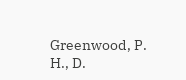Greenwood, P. H., D.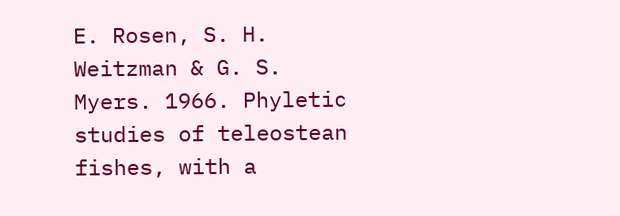E. Rosen, S. H. Weitzman & G. S. Myers. 1966. Phyletic studies of teleostean fishes, with a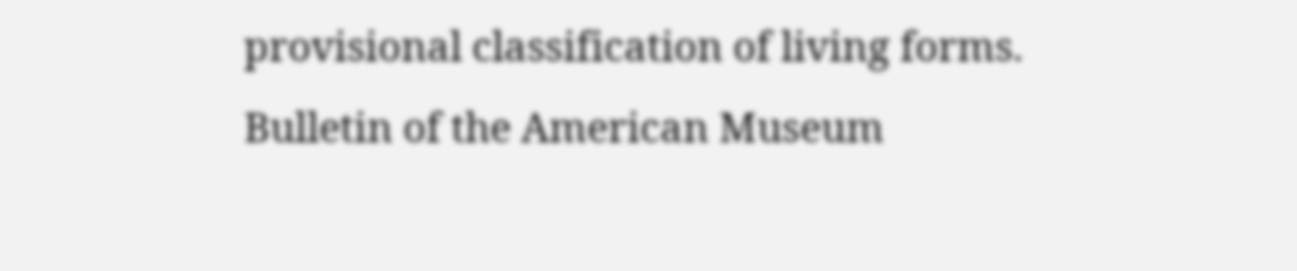provisional classification of living forms. Bulletin of the American Museum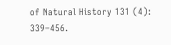of Natural History 131 (4): 339–456.